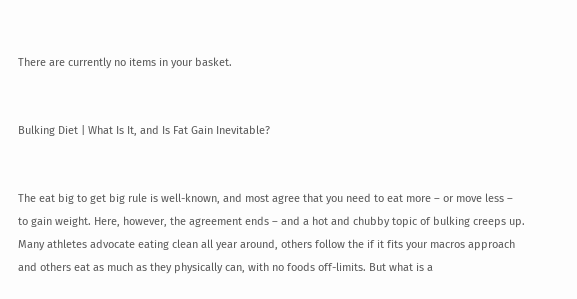There are currently no items in your basket.


Bulking Diet | What Is It, and Is Fat Gain Inevitable?


The eat big to get big rule is well-known, and most agree that you need to eat more – or move less – to gain weight. Here, however, the agreement ends – and a hot and chubby topic of bulking creeps up. Many athletes advocate eating clean all year around, others follow the if it fits your macros approach and others eat as much as they physically can, with no foods off-limits. But what is a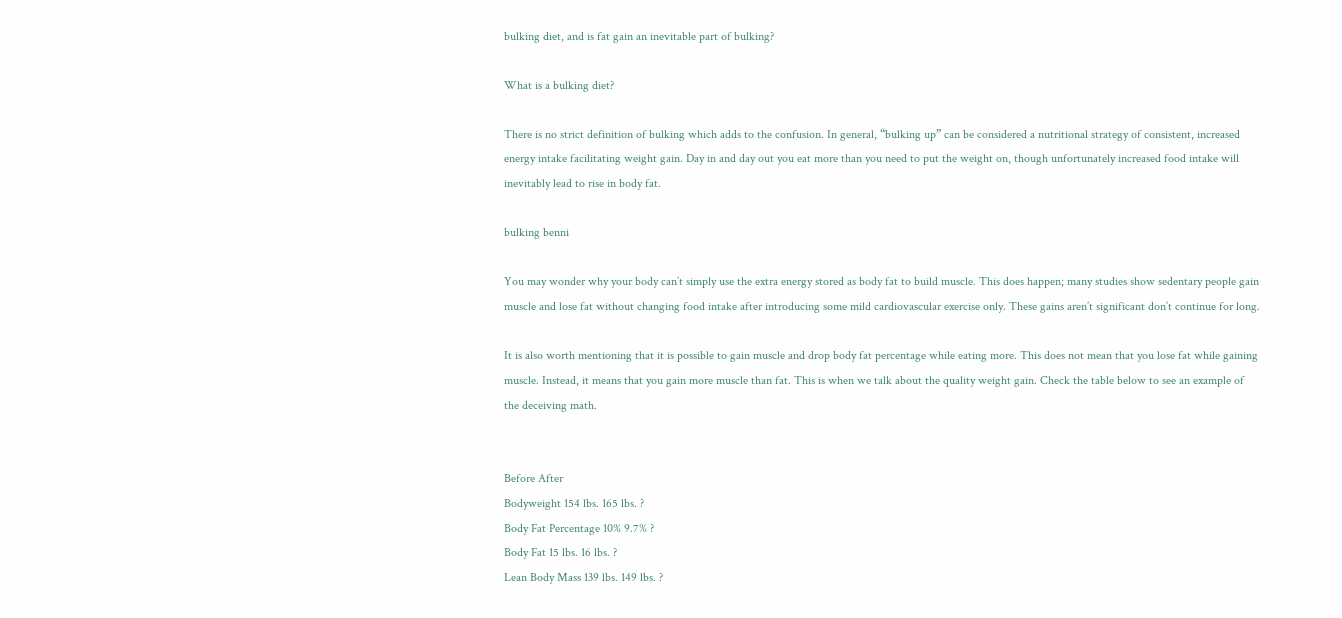bulking diet, and is fat gain an inevitable part of bulking?

What is a bulking diet?

There is no strict definition of bulking which adds to the confusion. In general, “bulking up” can be considered a nutritional strategy of consistent, increased energy intake facilitating weight gain. Day in and day out you eat more than you need to put the weight on, though unfortunately increased food intake will inevitably lead to rise in body fat.

bulking benni

You may wonder why your body can’t simply use the extra energy stored as body fat to build muscle. This does happen; many studies show sedentary people gain muscle and lose fat without changing food intake after introducing some mild cardiovascular exercise only. These gains aren’t significant don’t continue for long.

It is also worth mentioning that it is possible to gain muscle and drop body fat percentage while eating more. This does not mean that you lose fat while gaining muscle. Instead, it means that you gain more muscle than fat. This is when we talk about the quality weight gain. Check the table below to see an example of the deceiving math.


Before After
Bodyweight 154 lbs. 165 lbs. ?
Body Fat Percentage 10% 9.7% ?
Body Fat 15 lbs. 16 lbs. ?
Lean Body Mass 139 lbs. 149 lbs. ?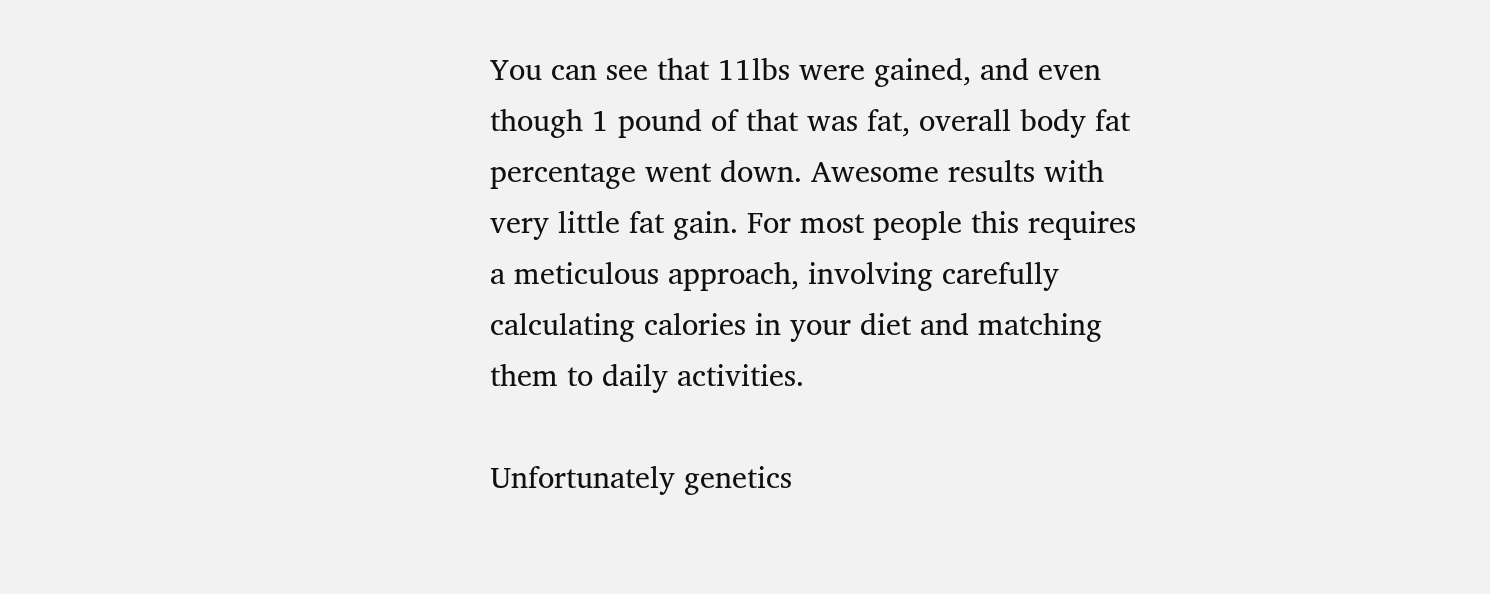You can see that 11lbs were gained, and even though 1 pound of that was fat, overall body fat percentage went down. Awesome results with very little fat gain. For most people this requires a meticulous approach, involving carefully calculating calories in your diet and matching them to daily activities.

Unfortunately genetics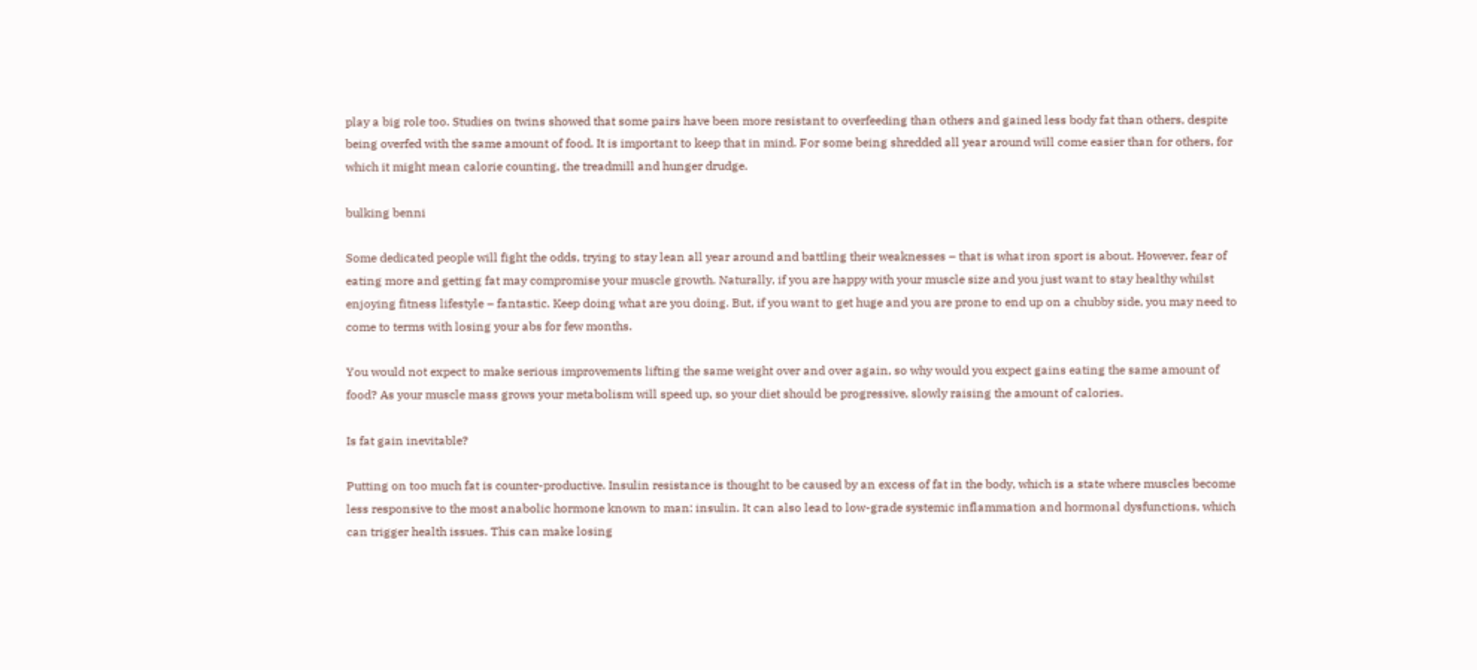play a big role too. Studies on twins showed that some pairs have been more resistant to overfeeding than others and gained less body fat than others, despite being overfed with the same amount of food. It is important to keep that in mind. For some being shredded all year around will come easier than for others, for which it might mean calorie counting, the treadmill and hunger drudge.

bulking benni

Some dedicated people will fight the odds, trying to stay lean all year around and battling their weaknesses – that is what iron sport is about. However, fear of eating more and getting fat may compromise your muscle growth. Naturally, if you are happy with your muscle size and you just want to stay healthy whilst enjoying fitness lifestyle – fantastic. Keep doing what are you doing. But, if you want to get huge and you are prone to end up on a chubby side, you may need to come to terms with losing your abs for few months.

You would not expect to make serious improvements lifting the same weight over and over again, so why would you expect gains eating the same amount of food? As your muscle mass grows your metabolism will speed up, so your diet should be progressive, slowly raising the amount of calories.

Is fat gain inevitable?

Putting on too much fat is counter-productive. Insulin resistance is thought to be caused by an excess of fat in the body, which is a state where muscles become less responsive to the most anabolic hormone known to man: insulin. It can also lead to low-grade systemic inflammation and hormonal dysfunctions, which can trigger health issues. This can make losing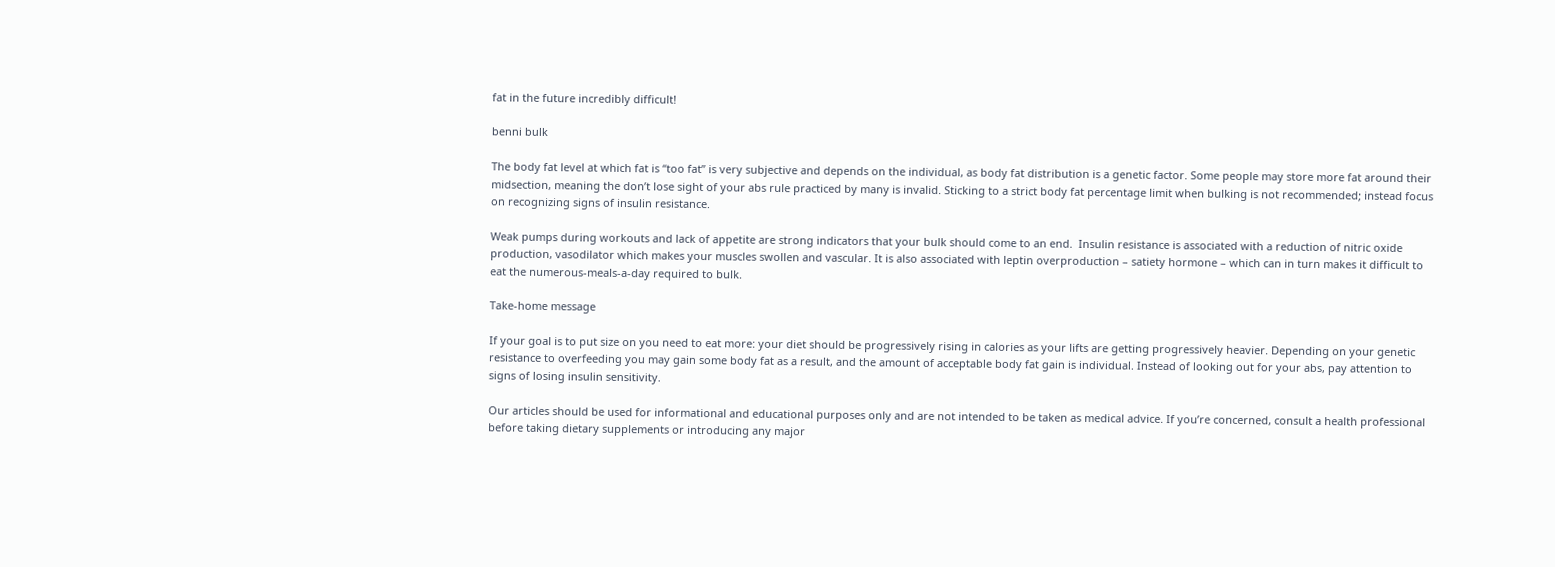fat in the future incredibly difficult!

benni bulk

The body fat level at which fat is “too fat” is very subjective and depends on the individual, as body fat distribution is a genetic factor. Some people may store more fat around their midsection, meaning the don’t lose sight of your abs rule practiced by many is invalid. Sticking to a strict body fat percentage limit when bulking is not recommended; instead focus on recognizing signs of insulin resistance.

Weak pumps during workouts and lack of appetite are strong indicators that your bulk should come to an end.  Insulin resistance is associated with a reduction of nitric oxide production, vasodilator which makes your muscles swollen and vascular. It is also associated with leptin overproduction – satiety hormone – which can in turn makes it difficult to eat the numerous-meals-a-day required to bulk.

Take-home message

If your goal is to put size on you need to eat more: your diet should be progressively rising in calories as your lifts are getting progressively heavier. Depending on your genetic resistance to overfeeding you may gain some body fat as a result, and the amount of acceptable body fat gain is individual. Instead of looking out for your abs, pay attention to signs of losing insulin sensitivity.

Our articles should be used for informational and educational purposes only and are not intended to be taken as medical advice. If you’re concerned, consult a health professional before taking dietary supplements or introducing any major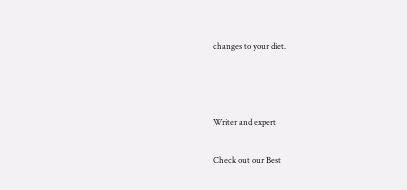changes to your diet.



Writer and expert

Check out our Best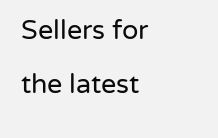Sellers for the latest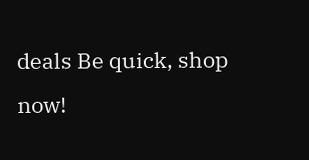deals Be quick, shop now!